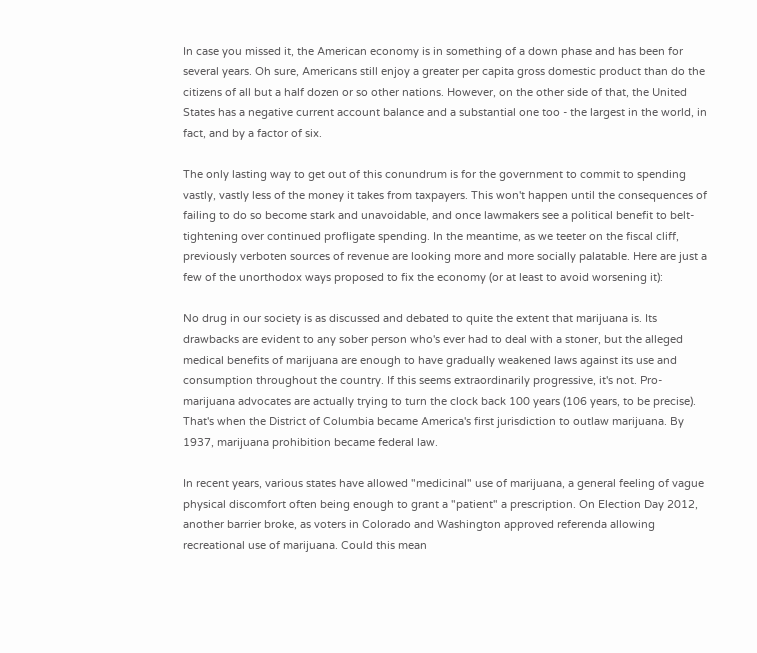In case you missed it, the American economy is in something of a down phase and has been for several years. Oh sure, Americans still enjoy a greater per capita gross domestic product than do the citizens of all but a half dozen or so other nations. However, on the other side of that, the United States has a negative current account balance and a substantial one too - the largest in the world, in fact, and by a factor of six.

The only lasting way to get out of this conundrum is for the government to commit to spending vastly, vastly less of the money it takes from taxpayers. This won't happen until the consequences of failing to do so become stark and unavoidable, and once lawmakers see a political benefit to belt-tightening over continued profligate spending. In the meantime, as we teeter on the fiscal cliff, previously verboten sources of revenue are looking more and more socially palatable. Here are just a few of the unorthodox ways proposed to fix the economy (or at least to avoid worsening it):

No drug in our society is as discussed and debated to quite the extent that marijuana is. Its drawbacks are evident to any sober person who's ever had to deal with a stoner, but the alleged medical benefits of marijuana are enough to have gradually weakened laws against its use and consumption throughout the country. If this seems extraordinarily progressive, it's not. Pro-marijuana advocates are actually trying to turn the clock back 100 years (106 years, to be precise). That's when the District of Columbia became America's first jurisdiction to outlaw marijuana. By 1937, marijuana prohibition became federal law.

In recent years, various states have allowed "medicinal" use of marijuana, a general feeling of vague physical discomfort often being enough to grant a "patient" a prescription. On Election Day 2012, another barrier broke, as voters in Colorado and Washington approved referenda allowing recreational use of marijuana. Could this mean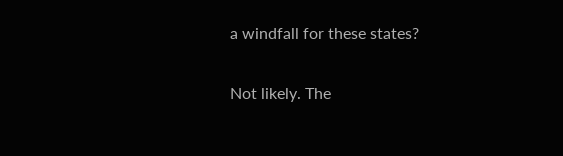a windfall for these states?

Not likely. The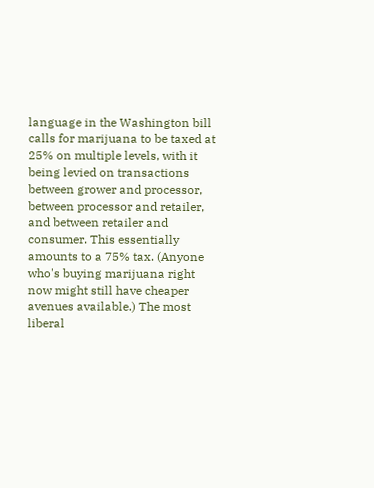language in the Washington bill calls for marijuana to be taxed at 25% on multiple levels, with it being levied on transactions between grower and processor, between processor and retailer, and between retailer and consumer. This essentially amounts to a 75% tax. (Anyone who's buying marijuana right now might still have cheaper avenues available.) The most liberal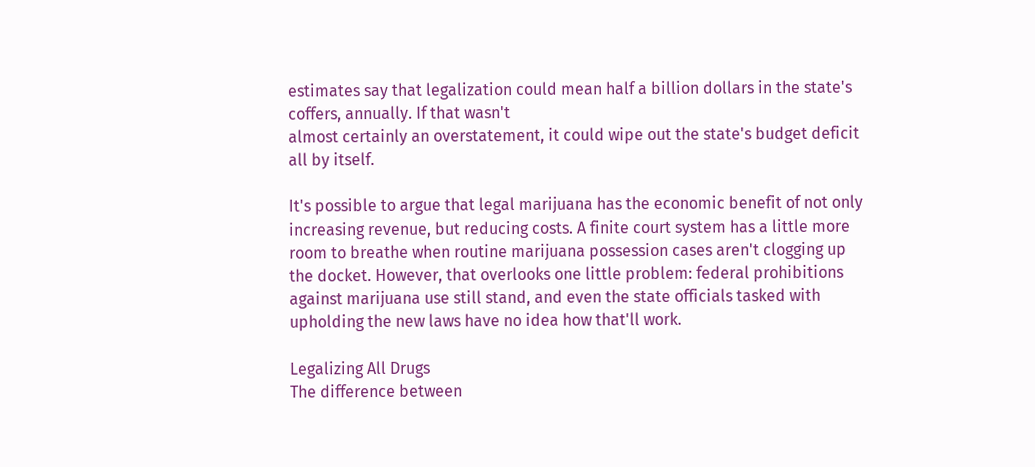estimates say that legalization could mean half a billion dollars in the state's coffers, annually. If that wasn't
almost certainly an overstatement, it could wipe out the state's budget deficit all by itself.

It's possible to argue that legal marijuana has the economic benefit of not only increasing revenue, but reducing costs. A finite court system has a little more room to breathe when routine marijuana possession cases aren't clogging up the docket. However, that overlooks one little problem: federal prohibitions against marijuana use still stand, and even the state officials tasked with upholding the new laws have no idea how that'll work.

Legalizing All Drugs
The difference between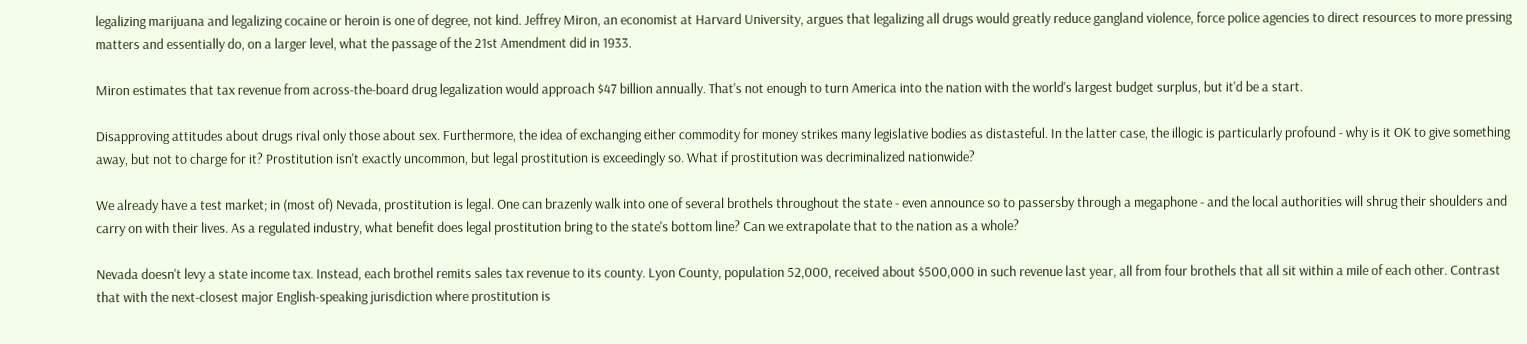legalizing marijuana and legalizing cocaine or heroin is one of degree, not kind. Jeffrey Miron, an economist at Harvard University, argues that legalizing all drugs would greatly reduce gangland violence, force police agencies to direct resources to more pressing matters and essentially do, on a larger level, what the passage of the 21st Amendment did in 1933.

Miron estimates that tax revenue from across-the-board drug legalization would approach $47 billion annually. That's not enough to turn America into the nation with the world's largest budget surplus, but it'd be a start.

Disapproving attitudes about drugs rival only those about sex. Furthermore, the idea of exchanging either commodity for money strikes many legislative bodies as distasteful. In the latter case, the illogic is particularly profound - why is it OK to give something away, but not to charge for it? Prostitution isn't exactly uncommon, but legal prostitution is exceedingly so. What if prostitution was decriminalized nationwide?

We already have a test market; in (most of) Nevada, prostitution is legal. One can brazenly walk into one of several brothels throughout the state - even announce so to passersby through a megaphone - and the local authorities will shrug their shoulders and carry on with their lives. As a regulated industry, what benefit does legal prostitution bring to the state's bottom line? Can we extrapolate that to the nation as a whole?

Nevada doesn't levy a state income tax. Instead, each brothel remits sales tax revenue to its county. Lyon County, population 52,000, received about $500,000 in such revenue last year, all from four brothels that all sit within a mile of each other. Contrast that with the next-closest major English-speaking jurisdiction where prostitution is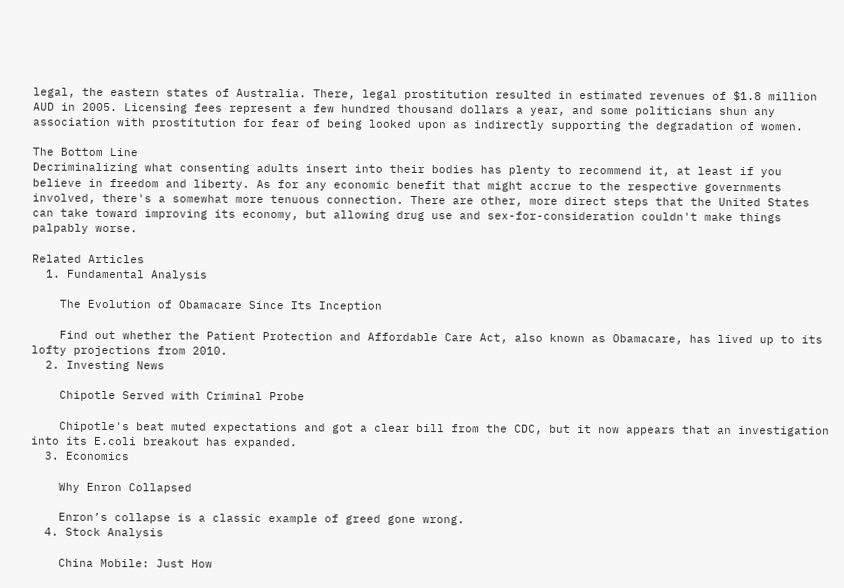legal, the eastern states of Australia. There, legal prostitution resulted in estimated revenues of $1.8 million AUD in 2005. Licensing fees represent a few hundred thousand dollars a year, and some politicians shun any association with prostitution for fear of being looked upon as indirectly supporting the degradation of women.

The Bottom Line
Decriminalizing what consenting adults insert into their bodies has plenty to recommend it, at least if you believe in freedom and liberty. As for any economic benefit that might accrue to the respective governments involved, there's a somewhat more tenuous connection. There are other, more direct steps that the United States can take toward improving its economy, but allowing drug use and sex-for-consideration couldn't make things palpably worse.

Related Articles
  1. Fundamental Analysis

    The Evolution of Obamacare Since Its Inception

    Find out whether the Patient Protection and Affordable Care Act, also known as Obamacare, has lived up to its lofty projections from 2010.
  2. Investing News

    Chipotle Served with Criminal Probe

    Chipotle's beat muted expectations and got a clear bill from the CDC, but it now appears that an investigation into its E.coli breakout has expanded.
  3. Economics

    Why Enron Collapsed

    Enron’s collapse is a classic example of greed gone wrong.
  4. Stock Analysis

    China Mobile: Just How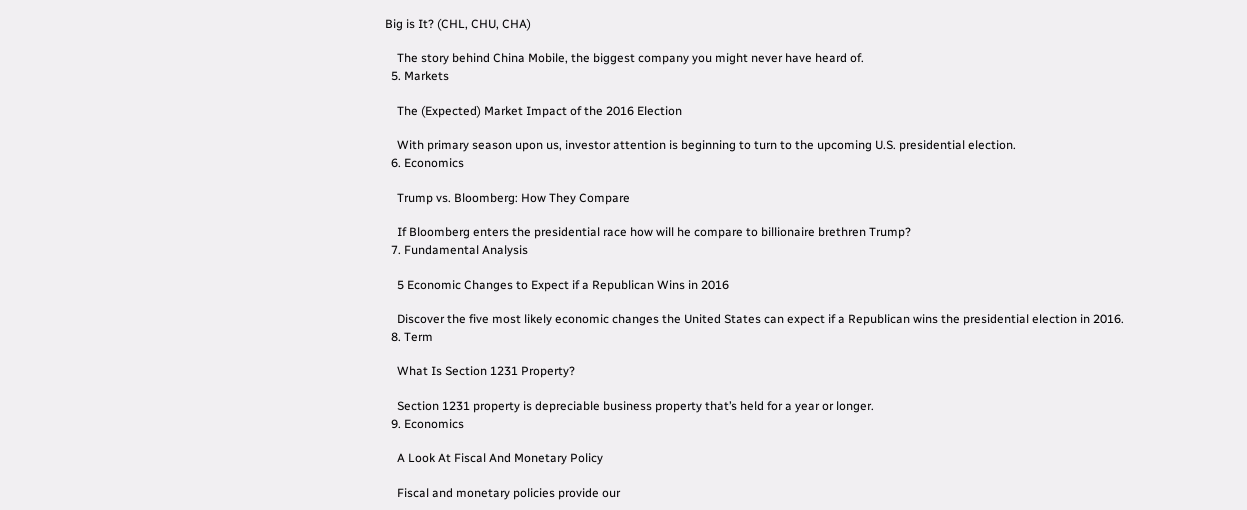Big is It? (CHL, CHU, CHA)

    The story behind China Mobile, the biggest company you might never have heard of.
  5. Markets

    The (Expected) Market Impact of the 2016 Election

    With primary season upon us, investor attention is beginning to turn to the upcoming U.S. presidential election.
  6. Economics

    Trump vs. Bloomberg: How They Compare

    If Bloomberg enters the presidential race how will he compare to billionaire brethren Trump?
  7. Fundamental Analysis

    5 Economic Changes to Expect if a Republican Wins in 2016

    Discover the five most likely economic changes the United States can expect if a Republican wins the presidential election in 2016.
  8. Term

    What Is Section 1231 Property?

    Section 1231 property is depreciable business property that’s held for a year or longer.
  9. Economics

    A Look At Fiscal And Monetary Policy

    Fiscal and monetary policies provide our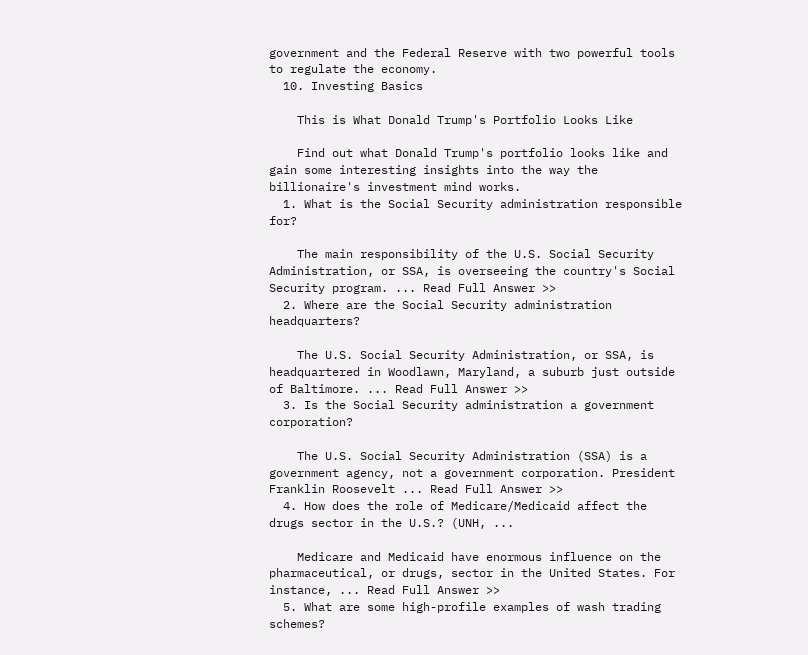government and the Federal Reserve with two powerful tools to regulate the economy.
  10. Investing Basics

    This is What Donald Trump's Portfolio Looks Like

    Find out what Donald Trump's portfolio looks like and gain some interesting insights into the way the billionaire's investment mind works.
  1. What is the Social Security administration responsible for?

    The main responsibility of the U.S. Social Security Administration, or SSA, is overseeing the country's Social Security program. ... Read Full Answer >>
  2. Where are the Social Security administration headquarters?

    The U.S. Social Security Administration, or SSA, is headquartered in Woodlawn, Maryland, a suburb just outside of Baltimore. ... Read Full Answer >>
  3. Is the Social Security administration a government corporation?

    The U.S. Social Security Administration (SSA) is a government agency, not a government corporation. President Franklin Roosevelt ... Read Full Answer >>
  4. How does the role of Medicare/Medicaid affect the drugs sector in the U.S.? (UNH, ...

    Medicare and Medicaid have enormous influence on the pharmaceutical, or drugs, sector in the United States. For instance, ... Read Full Answer >>
  5. What are some high-profile examples of wash trading schemes?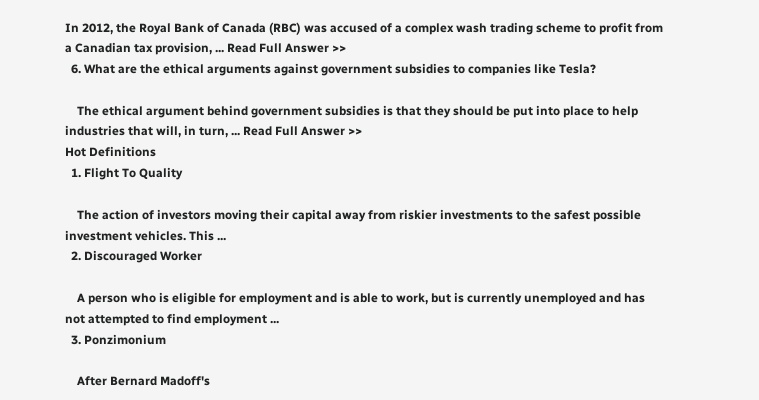In 2012, the Royal Bank of Canada (RBC) was accused of a complex wash trading scheme to profit from a Canadian tax provision, ... Read Full Answer >>
  6. What are the ethical arguments against government subsidies to companies like Tesla?

    The ethical argument behind government subsidies is that they should be put into place to help industries that will, in turn, ... Read Full Answer >>
Hot Definitions
  1. Flight To Quality

    The action of investors moving their capital away from riskier investments to the safest possible investment vehicles. This ...
  2. Discouraged Worker

    A person who is eligible for employment and is able to work, but is currently unemployed and has not attempted to find employment ...
  3. Ponzimonium

    After Bernard Madoff's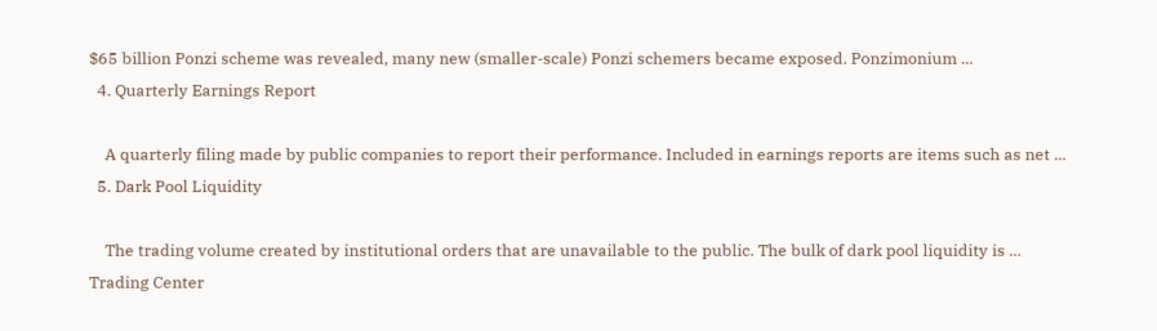$65 billion Ponzi scheme was revealed, many new (smaller-scale) Ponzi schemers became exposed. Ponzimonium ...
  4. Quarterly Earnings Report

    A quarterly filing made by public companies to report their performance. Included in earnings reports are items such as net ...
  5. Dark Pool Liquidity

    The trading volume created by institutional orders that are unavailable to the public. The bulk of dark pool liquidity is ...
Trading Center